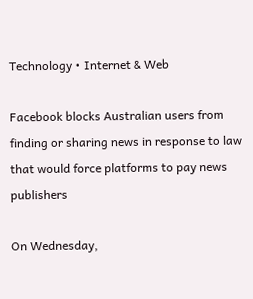Technology • Internet & Web

Facebook blocks Australian users from finding or sharing news in response to law that would force platforms to pay news publishers

On Wednesday,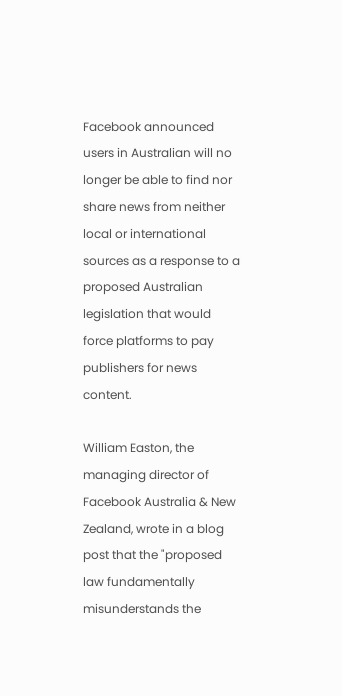Facebook announced users in Australian will no longer be able to find nor share news from neither local or international sources as a response to a proposed Australian legislation that would force platforms to pay publishers for news content.

William Easton, the managing director of Facebook Australia & New Zealand, wrote in a blog post that the "proposed law fundamentally misunderstands the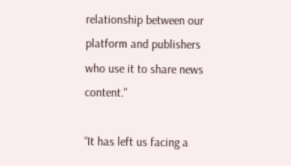relationship between our platform and publishers who use it to share news content."

“It has left us facing a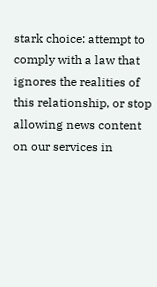stark choice: attempt to comply with a law that ignores the realities of this relationship, or stop allowing news content on our services in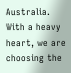Australia. With a heavy heart, we are choosing the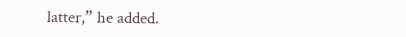latter,” he added.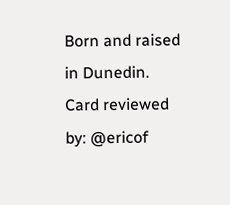Born and raised in Dunedin.
Card reviewed by: @ericof